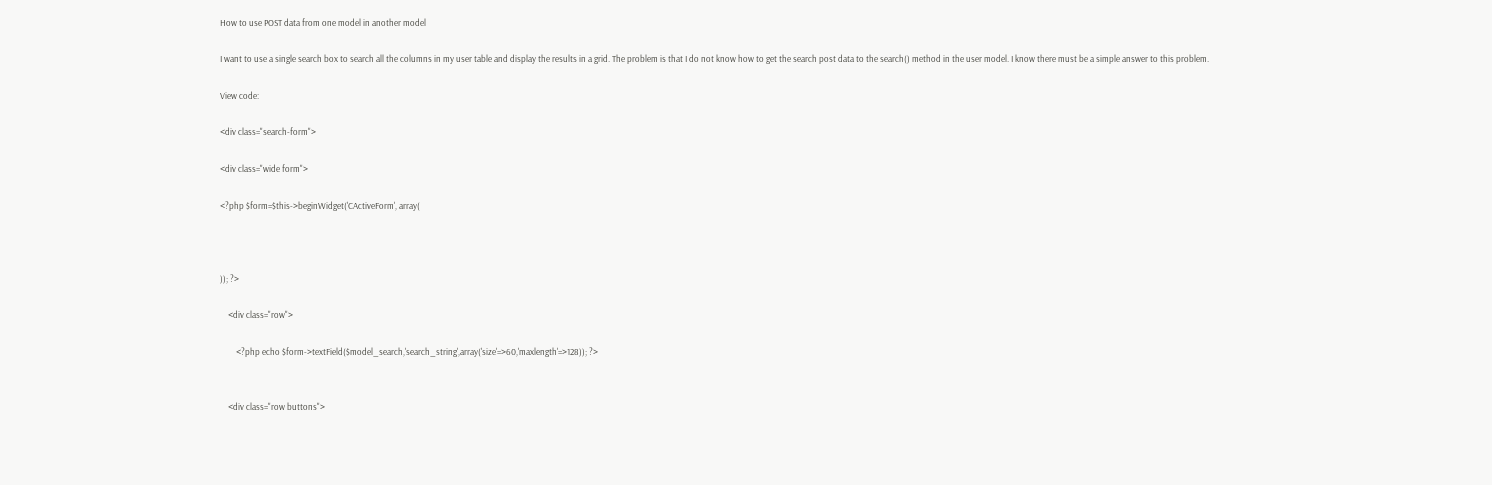How to use POST data from one model in another model

I want to use a single search box to search all the columns in my user table and display the results in a grid. The problem is that I do not know how to get the search post data to the search() method in the user model. I know there must be a simple answer to this problem.

View code:

<div class="search-form">

<div class="wide form">

<?php $form=$this->beginWidget('CActiveForm', array(



)); ?>

    <div class="row">

        <?php echo $form->textField($model_search,'search_string',array('size'=>60,'maxlength'=>128)); ?>


    <div class="row buttons">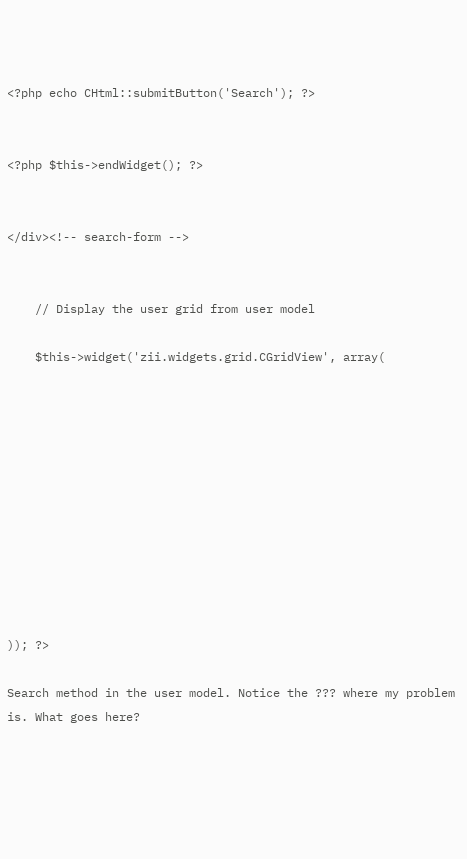<?php echo CHtml::submitButton('Search'); ?>


<?php $this->endWidget(); ?>


</div><!-- search-form -->


    // Display the user grid from user model

    $this->widget('zii.widgets.grid.CGridView', array(











)); ?>

Search method in the user model. Notice the ??? where my problem is. What goes here?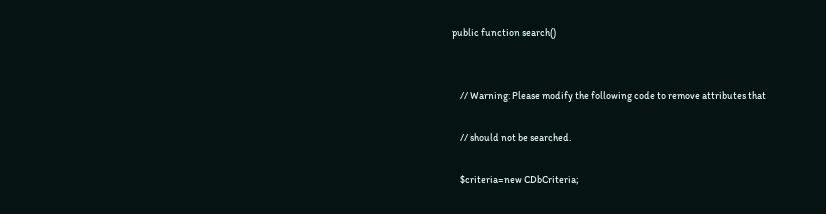public function search()


    // Warning: Please modify the following code to remove attributes that

    // should not be searched.

    $criteria=new CDbCriteria;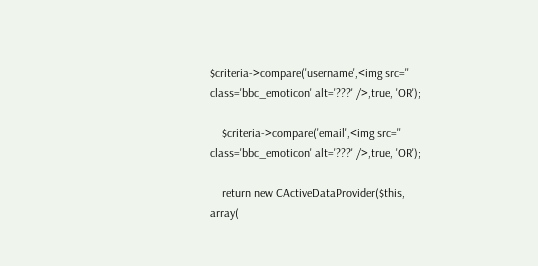$criteria->compare('username',<img src='' class='bbc_emoticon' alt='???' />,true, 'OR');

    $criteria->compare('email',<img src='' class='bbc_emoticon' alt='???' />,true, 'OR');

    return new CActiveDataProvider($this, array(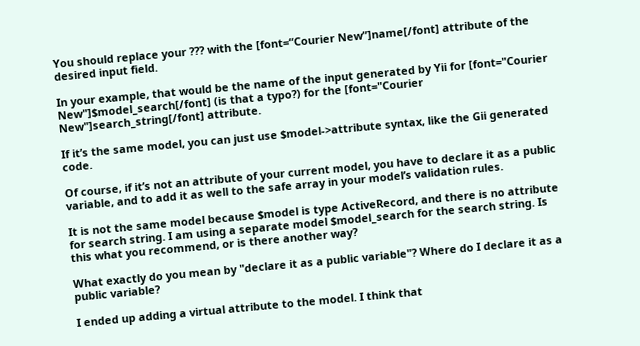You should replace your ??? with the [font=“Courier New”]name[/font] attribute of the desired input field.

In your example, that would be the name of the input generated by Yii for [font="Courier New"]$model_search[/font] (is that a typo?) for the [font="Courier New"]search_string[/font] attribute.

If it’s the same model, you can just use $model->attribute syntax, like the Gii generated code.

Of course, if it’s not an attribute of your current model, you have to declare it as a public variable, and to add it as well to the safe array in your model’s validation rules.

It is not the same model because $model is type ActiveRecord, and there is no attribute for search string. I am using a separate model $model_search for the search string. Is this what you recommend, or is there another way?

What exactly do you mean by "declare it as a public variable"? Where do I declare it as a public variable?

I ended up adding a virtual attribute to the model. I think that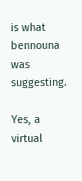is what bennouna was suggesting.

Yes, a virtual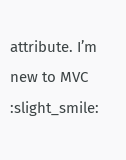attribute. I’m new to MVC :slight_smile: